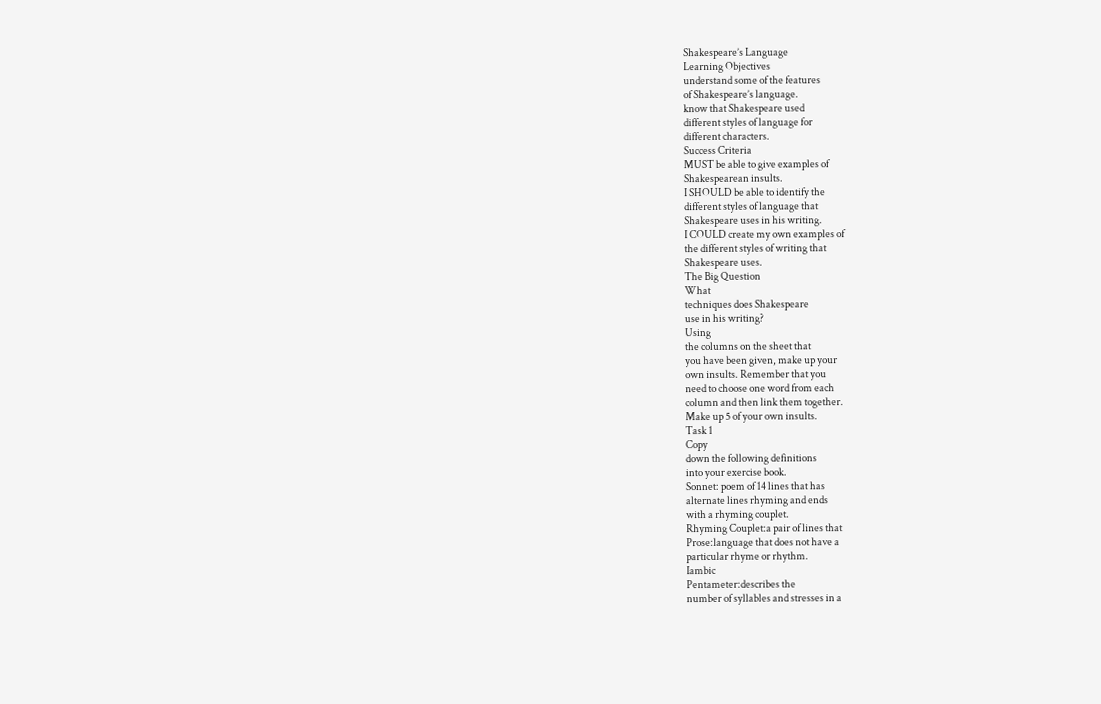Shakespeare’s Language
Learning Objectives
understand some of the features
of Shakespeare’s language.
know that Shakespeare used
different styles of language for
different characters.
Success Criteria
MUST be able to give examples of
Shakespearean insults.
I SHOULD be able to identify the
different styles of language that
Shakespeare uses in his writing.
I COULD create my own examples of
the different styles of writing that
Shakespeare uses.
The Big Question
What
techniques does Shakespeare
use in his writing?
Using
the columns on the sheet that
you have been given, make up your
own insults. Remember that you
need to choose one word from each
column and then link them together.
Make up 5 of your own insults.
Task 1
Copy
down the following definitions
into your exercise book.
Sonnet: poem of 14 lines that has
alternate lines rhyming and ends
with a rhyming couplet.
Rhyming Couplet:a pair of lines that
Prose:language that does not have a
particular rhyme or rhythm.
Iambic
Pentameter:describes the
number of syllables and stresses in a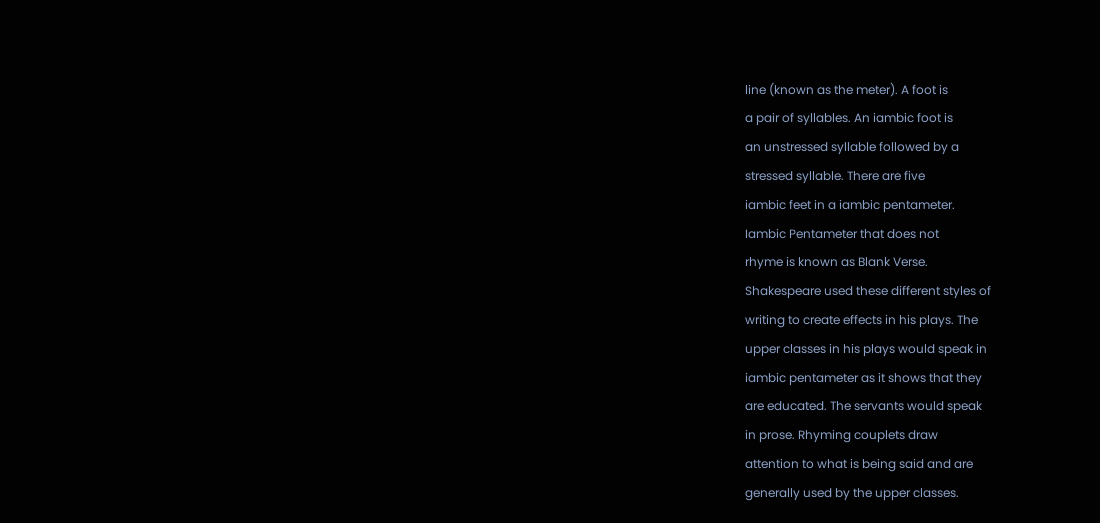line (known as the meter). A foot is
a pair of syllables. An iambic foot is
an unstressed syllable followed by a
stressed syllable. There are five
iambic feet in a iambic pentameter.
Iambic Pentameter that does not
rhyme is known as Blank Verse.
Shakespeare used these different styles of
writing to create effects in his plays. The
upper classes in his plays would speak in
iambic pentameter as it shows that they
are educated. The servants would speak
in prose. Rhyming couplets draw
attention to what is being said and are
generally used by the upper classes.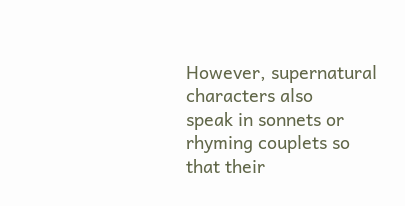However, supernatural characters also
speak in sonnets or rhyming couplets so
that their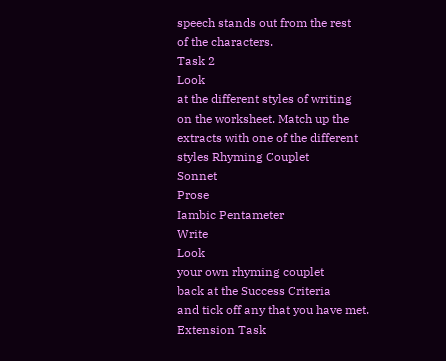speech stands out from the rest
of the characters.
Task 2
Look
at the different styles of writing
on the worksheet. Match up the
extracts with one of the different
styles Rhyming Couplet
Sonnet
Prose
Iambic Pentameter
Write
Look
your own rhyming couplet
back at the Success Criteria
and tick off any that you have met.
Extension Task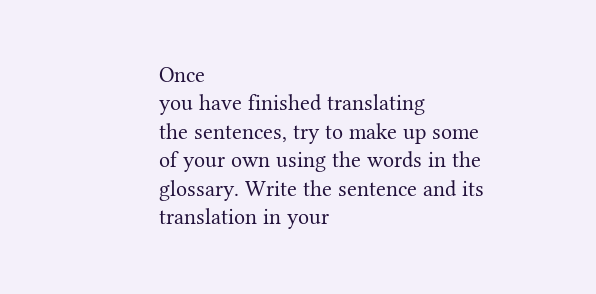Once
you have finished translating
the sentences, try to make up some
of your own using the words in the
glossary. Write the sentence and its
translation in your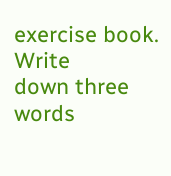exercise book.
Write
down three words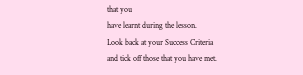that you
have learnt during the lesson.
Look back at your Success Criteria
and tick off those that you have met.